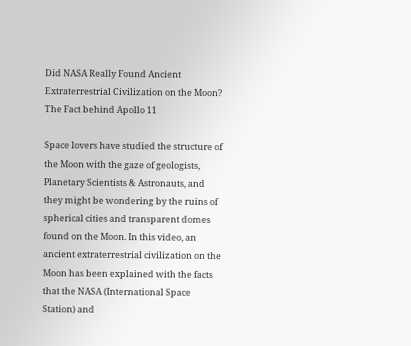Did NASA Really Found Ancient Extraterrestrial Civilization on the Moon? The Fact behind Apollo 11

Space lovers have studied the structure of the Moon with the gaze of geologists, Planetary Scientists & Astronauts, and they might be wondering by the ruins of spherical cities and transparent domes found on the Moon. In this video, an ancient extraterrestrial civilization on the Moon has been explained with the facts that the NASA (International Space Station) and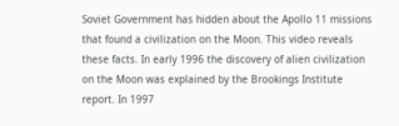Soviet Government has hidden about the Apollo 11 missions that found a civilization on the Moon. This video reveals these facts. In early 1996 the discovery of alien civilization on the Moon was explained by the Brookings Institute report. In 1997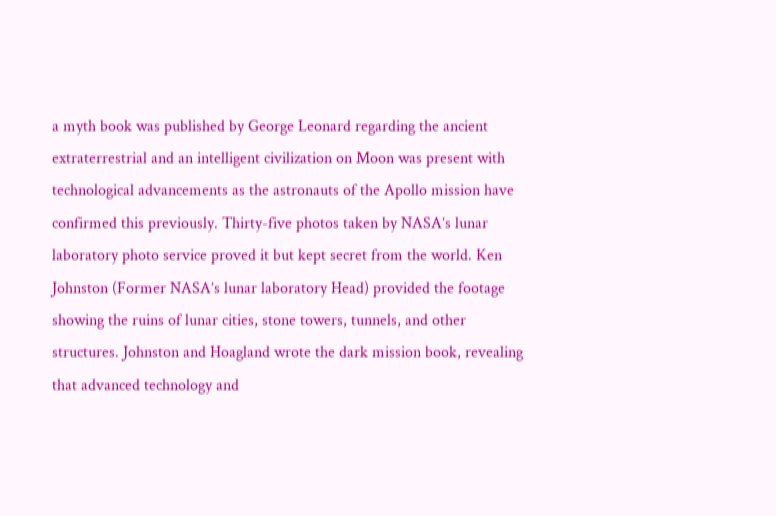a myth book was published by George Leonard regarding the ancient extraterrestrial and an intelligent civilization on Moon was present with technological advancements as the astronauts of the Apollo mission have confirmed this previously. Thirty-five photos taken by NASA’s lunar laboratory photo service proved it but kept secret from the world. Ken Johnston (Former NASA’s lunar laboratory Head) provided the footage showing the ruins of lunar cities, stone towers, tunnels, and other structures. Johnston and Hoagland wrote the dark mission book, revealing that advanced technology and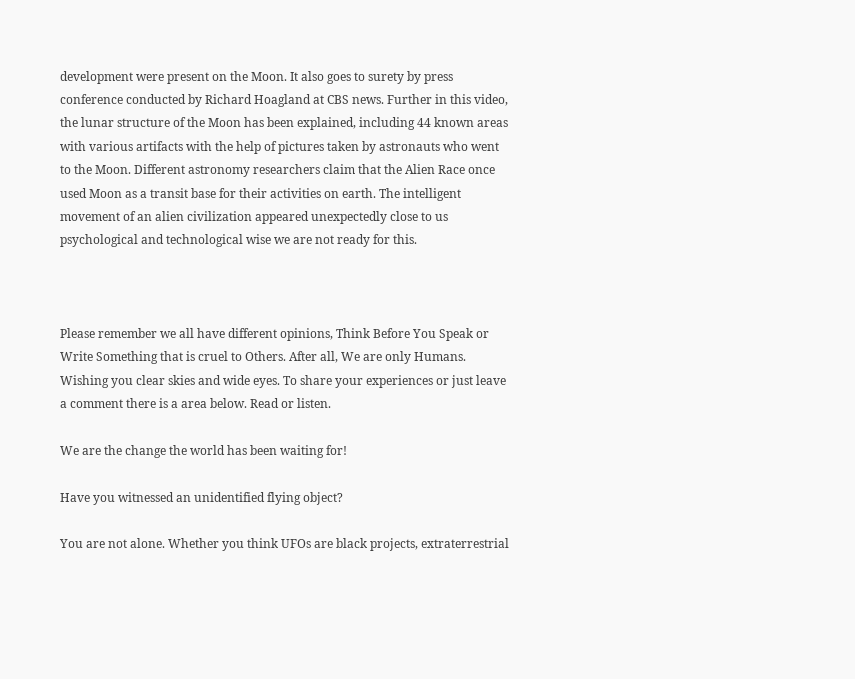development were present on the Moon. It also goes to surety by press conference conducted by Richard Hoagland at CBS news. Further in this video, the lunar structure of the Moon has been explained, including 44 known areas with various artifacts with the help of pictures taken by astronauts who went to the Moon. Different astronomy researchers claim that the Alien Race once used Moon as a transit base for their activities on earth. The intelligent movement of an alien civilization appeared unexpectedly close to us psychological and technological wise we are not ready for this.



Please remember we all have different opinions, Think Before You Speak or Write Something that is cruel to Others. After all, We are only Humans. Wishing you clear skies and wide eyes. To share your experiences or just leave a comment there is a area below. Read or listen.

We are the change the world has been waiting for!

Have you witnessed an unidentified flying object?

You are not alone. Whether you think UFOs are black projects, extraterrestrial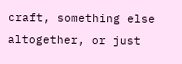craft, something else altogether, or just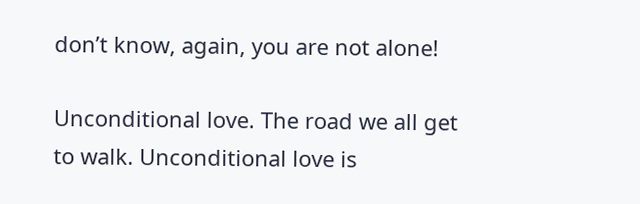don’t know, again, you are not alone!

Unconditional love. The road we all get to walk. Unconditional love is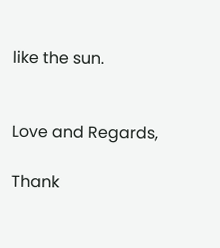like the sun.


Love and Regards,

Thank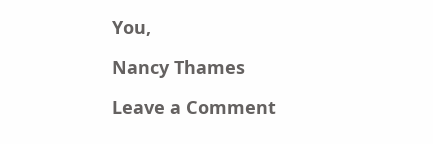You,

Nancy Thames

Leave a Comment